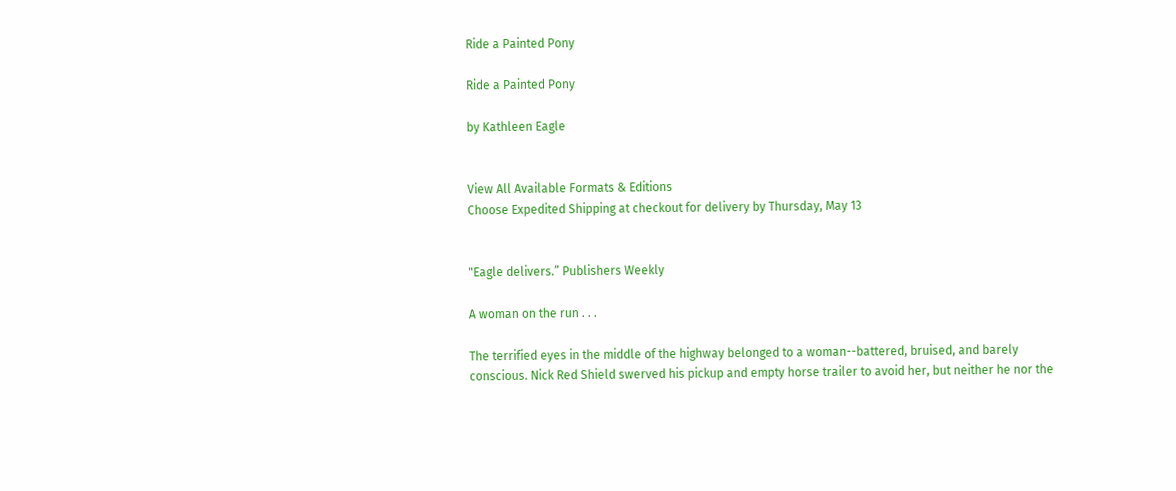Ride a Painted Pony

Ride a Painted Pony

by Kathleen Eagle


View All Available Formats & Editions
Choose Expedited Shipping at checkout for delivery by Thursday, May 13


"Eagle delivers.” Publishers Weekly

A woman on the run . . .

The terrified eyes in the middle of the highway belonged to a woman--battered, bruised, and barely conscious. Nick Red Shield swerved his pickup and empty horse trailer to avoid her, but neither he nor the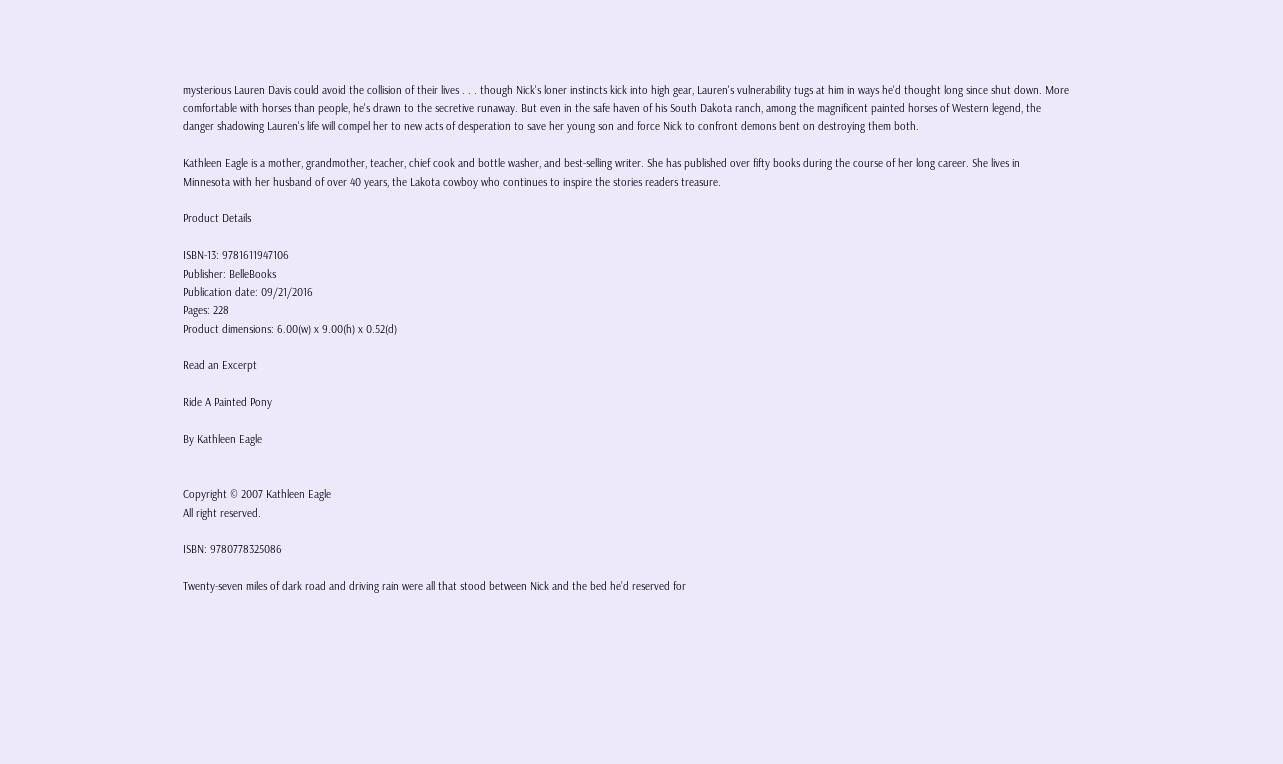mysterious Lauren Davis could avoid the collision of their lives . . . though Nick's loner instincts kick into high gear, Lauren's vulnerability tugs at him in ways he'd thought long since shut down. More comfortable with horses than people, he's drawn to the secretive runaway. But even in the safe haven of his South Dakota ranch, among the magnificent painted horses of Western legend, the danger shadowing Lauren's life will compel her to new acts of desperation to save her young son and force Nick to confront demons bent on destroying them both.

Kathleen Eagle is a mother, grandmother, teacher, chief cook and bottle washer, and best-selling writer. She has published over fifty books during the course of her long career. She lives in Minnesota with her husband of over 40 years, the Lakota cowboy who continues to inspire the stories readers treasure.

Product Details

ISBN-13: 9781611947106
Publisher: BelleBooks
Publication date: 09/21/2016
Pages: 228
Product dimensions: 6.00(w) x 9.00(h) x 0.52(d)

Read an Excerpt

Ride A Painted Pony

By Kathleen Eagle


Copyright © 2007 Kathleen Eagle
All right reserved.

ISBN: 9780778325086

Twenty-seven miles of dark road and driving rain were all that stood between Nick and the bed he’d reserved for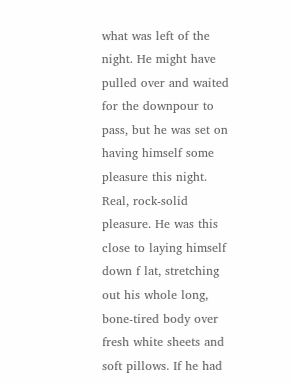what was left of the night. He might have pulled over and waited for the downpour to pass, but he was set on having himself some pleasure this night. Real, rock-solid pleasure. He was this close to laying himself down f lat, stretching out his whole long, bone-tired body over fresh white sheets and soft pillows. If he had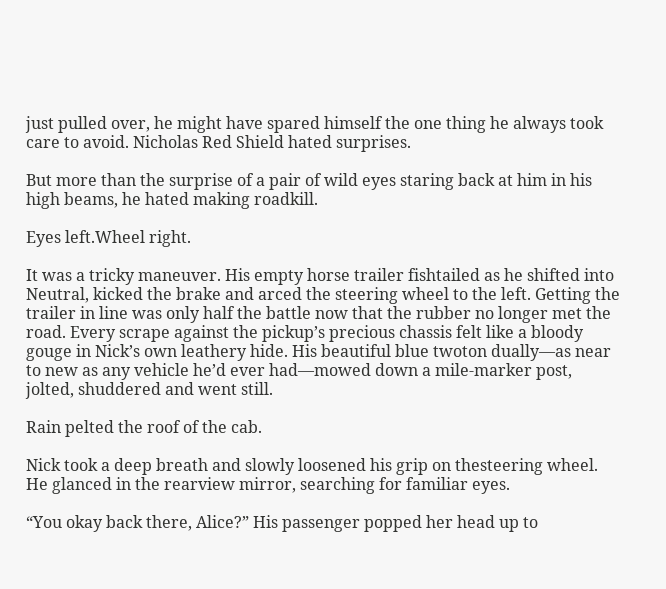just pulled over, he might have spared himself the one thing he always took care to avoid. Nicholas Red Shield hated surprises.

But more than the surprise of a pair of wild eyes staring back at him in his high beams, he hated making roadkill.

Eyes left.Wheel right.

It was a tricky maneuver. His empty horse trailer fishtailed as he shifted into Neutral, kicked the brake and arced the steering wheel to the left. Getting the trailer in line was only half the battle now that the rubber no longer met the road. Every scrape against the pickup’s precious chassis felt like a bloody gouge in Nick’s own leathery hide. His beautiful blue twoton dually—as near to new as any vehicle he’d ever had—mowed down a mile-marker post, jolted, shuddered and went still.

Rain pelted the roof of the cab.

Nick took a deep breath and slowly loosened his grip on thesteering wheel. He glanced in the rearview mirror, searching for familiar eyes.

“You okay back there, Alice?” His passenger popped her head up to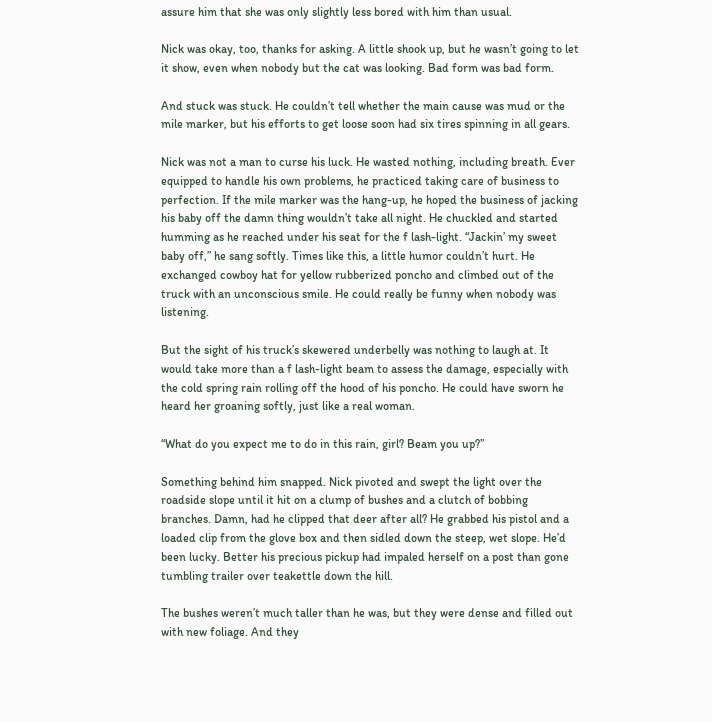assure him that she was only slightly less bored with him than usual.

Nick was okay, too, thanks for asking. A little shook up, but he wasn’t going to let it show, even when nobody but the cat was looking. Bad form was bad form.

And stuck was stuck. He couldn’t tell whether the main cause was mud or the mile marker, but his efforts to get loose soon had six tires spinning in all gears.

Nick was not a man to curse his luck. He wasted nothing, including breath. Ever equipped to handle his own problems, he practiced taking care of business to perfection. If the mile marker was the hang-up, he hoped the business of jacking his baby off the damn thing wouldn’t take all night. He chuckled and started humming as he reached under his seat for the f lash-light. “Jackin’ my sweet baby off,” he sang softly. Times like this, a little humor couldn’t hurt. He exchanged cowboy hat for yellow rubberized poncho and climbed out of the truck with an unconscious smile. He could really be funny when nobody was listening.

But the sight of his truck’s skewered underbelly was nothing to laugh at. It would take more than a f lash-light beam to assess the damage, especially with the cold spring rain rolling off the hood of his poncho. He could have sworn he heard her groaning softly, just like a real woman.

“What do you expect me to do in this rain, girl? Beam you up?”

Something behind him snapped. Nick pivoted and swept the light over the roadside slope until it hit on a clump of bushes and a clutch of bobbing branches. Damn, had he clipped that deer after all? He grabbed his pistol and a loaded clip from the glove box and then sidled down the steep, wet slope. He’d been lucky. Better his precious pickup had impaled herself on a post than gone tumbling trailer over teakettle down the hill.

The bushes weren’t much taller than he was, but they were dense and filled out with new foliage. And they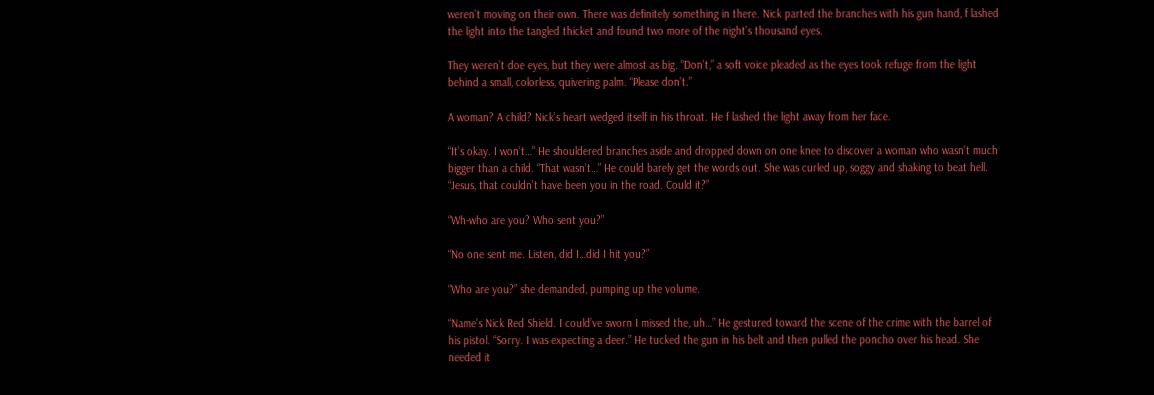weren’t moving on their own. There was definitely something in there. Nick parted the branches with his gun hand, f lashed the light into the tangled thicket and found two more of the night’s thousand eyes.

They weren’t doe eyes, but they were almost as big. “Don’t,” a soft voice pleaded as the eyes took refuge from the light behind a small, colorless, quivering palm. “Please don’t.”

A woman? A child? Nick’s heart wedged itself in his throat. He f lashed the light away from her face.

“It’s okay. I won’t…” He shouldered branches aside and dropped down on one knee to discover a woman who wasn’t much bigger than a child. “That wasn’t…” He could barely get the words out. She was curled up, soggy and shaking to beat hell. “Jesus, that couldn’t have been you in the road. Could it?”

“Wh-who are you? Who sent you?”

“No one sent me. Listen, did I…did I hit you?”

“Who are you?” she demanded, pumping up the volume.

“Name’s Nick Red Shield. I could’ve sworn I missed the, uh…” He gestured toward the scene of the crime with the barrel of his pistol. “Sorry. I was expecting a deer.” He tucked the gun in his belt and then pulled the poncho over his head. She needed it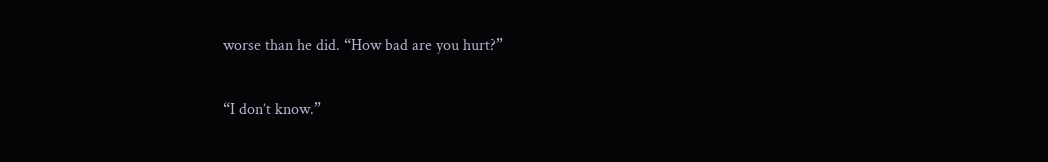worse than he did. “How bad are you hurt?”

“I don’t know.”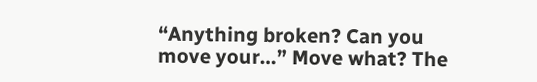“Anything broken? Can you move your…” Move what? The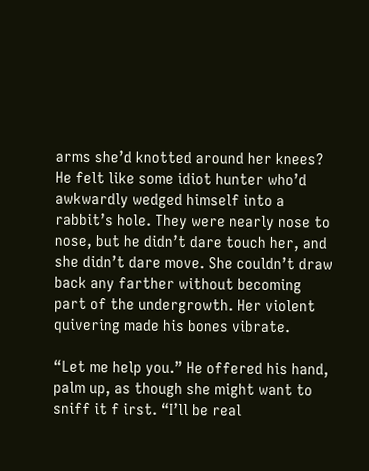arms she’d knotted around her knees? He felt like some idiot hunter who’d awkwardly wedged himself into a rabbit’s hole. They were nearly nose to nose, but he didn’t dare touch her, and she didn’t dare move. She couldn’t draw back any farther without becoming part of the undergrowth. Her violent quivering made his bones vibrate.

“Let me help you.” He offered his hand, palm up, as though she might want to sniff it f irst. “I’ll be real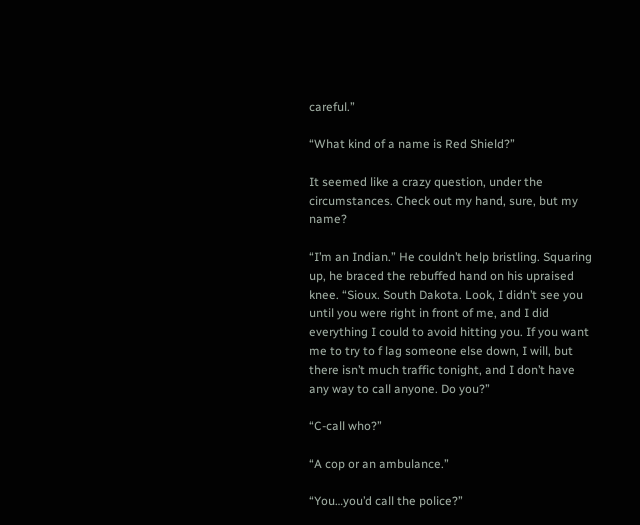careful.”

“What kind of a name is Red Shield?”

It seemed like a crazy question, under the circumstances. Check out my hand, sure, but my name?

“I’m an Indian.” He couldn’t help bristling. Squaring up, he braced the rebuffed hand on his upraised knee. “Sioux. South Dakota. Look, I didn’t see you until you were right in front of me, and I did everything I could to avoid hitting you. If you want me to try to f lag someone else down, I will, but there isn’t much traffic tonight, and I don’t have any way to call anyone. Do you?”

“C-call who?”

“A cop or an ambulance.”

“You…you’d call the police?”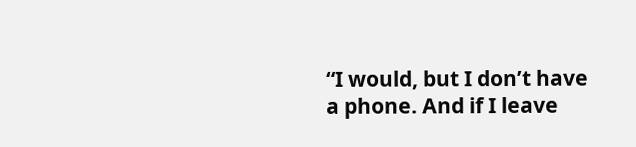“I would, but I don’t have a phone. And if I leave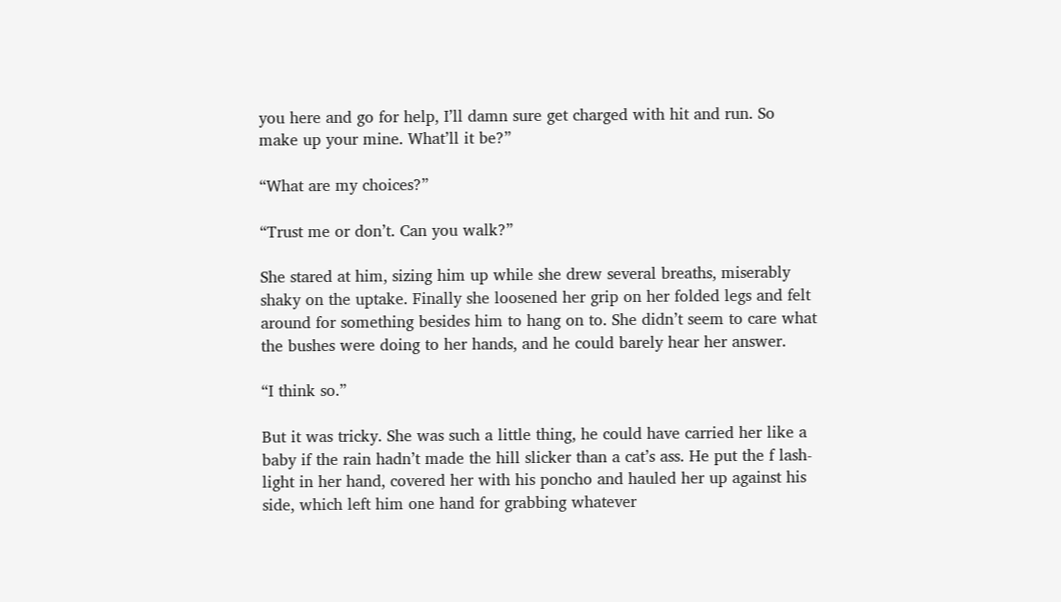you here and go for help, I’ll damn sure get charged with hit and run. So make up your mine. What’ll it be?”

“What are my choices?”

“Trust me or don’t. Can you walk?”

She stared at him, sizing him up while she drew several breaths, miserably shaky on the uptake. Finally she loosened her grip on her folded legs and felt around for something besides him to hang on to. She didn’t seem to care what the bushes were doing to her hands, and he could barely hear her answer.

“I think so.”

But it was tricky. She was such a little thing, he could have carried her like a baby if the rain hadn’t made the hill slicker than a cat’s ass. He put the f lash-light in her hand, covered her with his poncho and hauled her up against his side, which left him one hand for grabbing whatever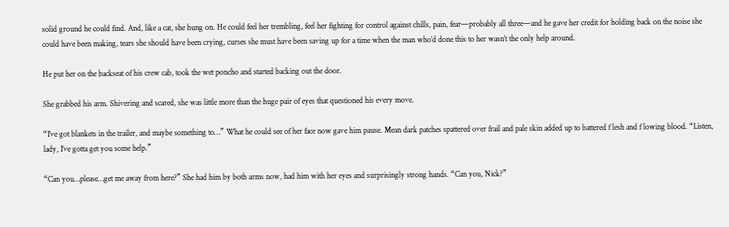solid ground he could find. And, like a cat, she hung on. He could feel her trembling, feel her fighting for control against chills, pain, fear—probably all three—and he gave her credit for holding back on the noise she could have been making, tears she should have been crying, curses she must have been saving up for a time when the man who’d done this to her wasn’t the only help around.

He put her on the backseat of his crew cab, took the wet poncho and started backing out the door.

She grabbed his arm. Shivering and scared, she was little more than the huge pair of eyes that questioned his every move.

“I’ve got blankets in the trailer, and maybe something to…” What he could see of her face now gave him pause. Mean dark patches spattered over frail and pale skin added up to battered f lesh and f lowing blood. “Listen, lady, I’ve gotta get you some help.”

“Can you…please…get me away from here?” She had him by both arms now, had him with her eyes and surprisingly strong hands. “Can you, Nick?”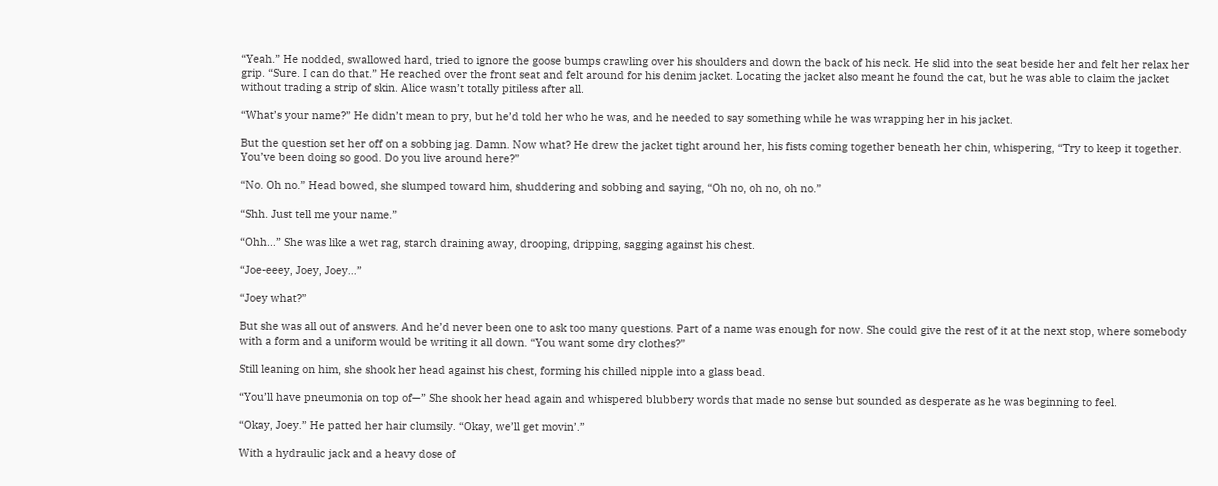“Yeah.” He nodded, swallowed hard, tried to ignore the goose bumps crawling over his shoulders and down the back of his neck. He slid into the seat beside her and felt her relax her grip. “Sure. I can do that.” He reached over the front seat and felt around for his denim jacket. Locating the jacket also meant he found the cat, but he was able to claim the jacket without trading a strip of skin. Alice wasn’t totally pitiless after all.

“What’s your name?” He didn’t mean to pry, but he’d told her who he was, and he needed to say something while he was wrapping her in his jacket.

But the question set her off on a sobbing jag. Damn. Now what? He drew the jacket tight around her, his fists coming together beneath her chin, whispering, “Try to keep it together. You’ve been doing so good. Do you live around here?”

“No. Oh no.” Head bowed, she slumped toward him, shuddering and sobbing and saying, “Oh no, oh no, oh no.”

“Shh. Just tell me your name.”

“Ohh…” She was like a wet rag, starch draining away, drooping, dripping, sagging against his chest.

“Joe-eeey, Joey, Joey…”

“Joey what?”

But she was all out of answers. And he’d never been one to ask too many questions. Part of a name was enough for now. She could give the rest of it at the next stop, where somebody with a form and a uniform would be writing it all down. “You want some dry clothes?”

Still leaning on him, she shook her head against his chest, forming his chilled nipple into a glass bead.

“You’ll have pneumonia on top of—” She shook her head again and whispered blubbery words that made no sense but sounded as desperate as he was beginning to feel.

“Okay, Joey.” He patted her hair clumsily. “Okay, we’ll get movin’.”

With a hydraulic jack and a heavy dose of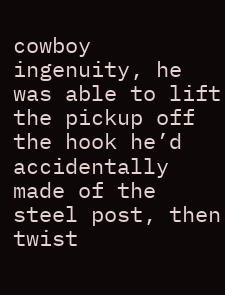cowboy ingenuity, he was able to lift the pickup off the hook he’d accidentally made of the steel post, then twist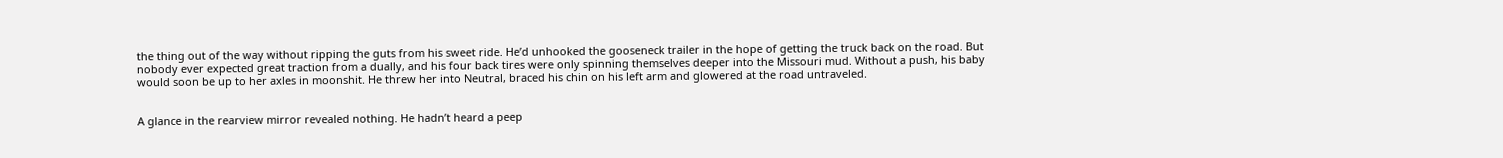the thing out of the way without ripping the guts from his sweet ride. He’d unhooked the gooseneck trailer in the hope of getting the truck back on the road. But nobody ever expected great traction from a dually, and his four back tires were only spinning themselves deeper into the Missouri mud. Without a push, his baby would soon be up to her axles in moonshit. He threw her into Neutral, braced his chin on his left arm and glowered at the road untraveled.


A glance in the rearview mirror revealed nothing. He hadn’t heard a peep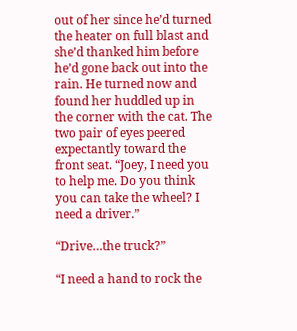out of her since he’d turned the heater on full blast and she’d thanked him before he’d gone back out into the rain. He turned now and found her huddled up in the corner with the cat. The two pair of eyes peered expectantly toward the front seat. “Joey, I need you to help me. Do you think you can take the wheel? I need a driver.”

“Drive…the truck?”

“I need a hand to rock the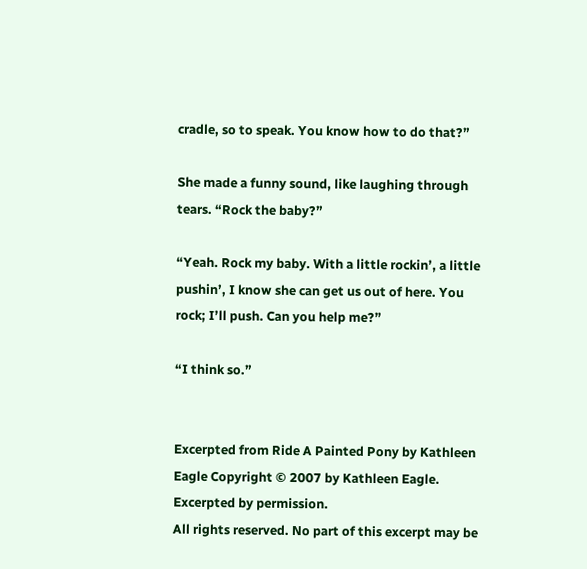cradle, so to speak. You know how to do that?”

She made a funny sound, like laughing through tears. “Rock the baby?”

“Yeah. Rock my baby. With a little rockin’, a little pushin’, I know she can get us out of here. You rock; I’ll push. Can you help me?”

“I think so.”


Excerpted from Ride A Painted Pony by Kathleen Eagle Copyright © 2007 by Kathleen Eagle. Excerpted by permission.
All rights reserved. No part of this excerpt may be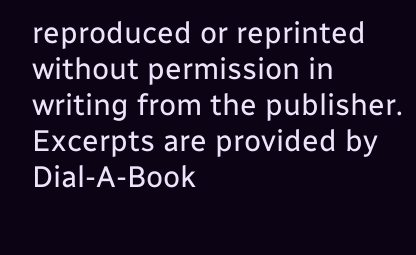reproduced or reprinted without permission in writing from the publisher.
Excerpts are provided by Dial-A-Book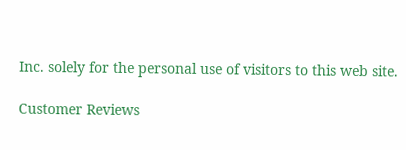Inc. solely for the personal use of visitors to this web site.

Customer Reviews